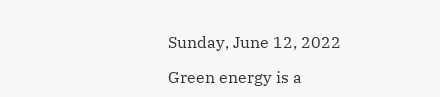Sunday, June 12, 2022

Green energy is a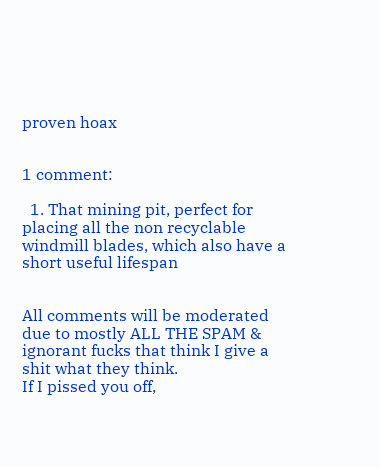proven hoax


1 comment:

  1. That mining pit, perfect for placing all the non recyclable windmill blades, which also have a short useful lifespan


All comments will be moderated due to mostly ALL THE SPAM & ignorant fucks that think I give a shit what they think.
If I pissed you off,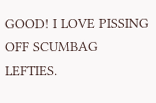GOOD! I LOVE PISSING OFF SCUMBAG LEFTIES.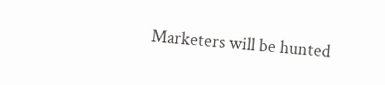Marketers will be hunted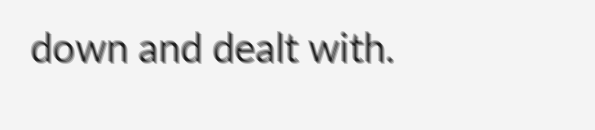down and dealt with.